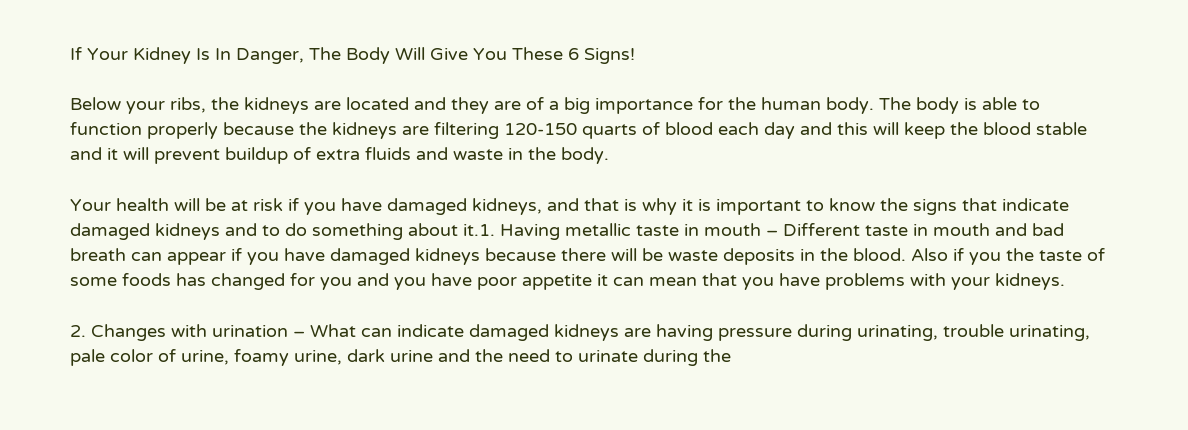If Your Kidney Is In Danger, The Body Will Give You These 6 Signs!

Below your ribs, the kidneys are located and they are of a big importance for the human body. The body is able to function properly because the kidneys are filtering 120-150 quarts of blood each day and this will keep the blood stable and it will prevent buildup of extra fluids and waste in the body.

Your health will be at risk if you have damaged kidneys, and that is why it is important to know the signs that indicate damaged kidneys and to do something about it.1. Having metallic taste in mouth – Different taste in mouth and bad breath can appear if you have damaged kidneys because there will be waste deposits in the blood. Also if you the taste of some foods has changed for you and you have poor appetite it can mean that you have problems with your kidneys.

2. Changes with urination – What can indicate damaged kidneys are having pressure during urinating, trouble urinating, pale color of urine, foamy urine, dark urine and the need to urinate during the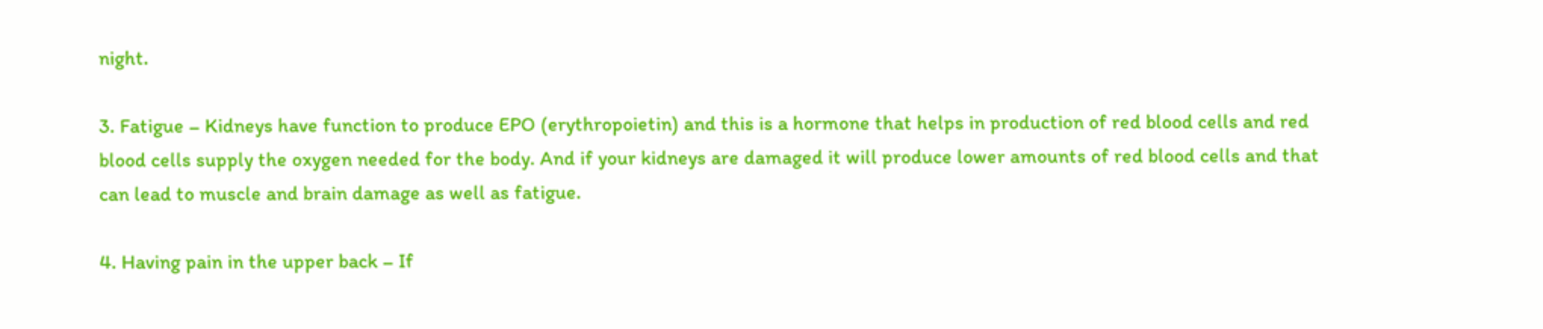night.

3. Fatigue – Kidneys have function to produce EPO (erythropoietin) and this is a hormone that helps in production of red blood cells and red blood cells supply the oxygen needed for the body. And if your kidneys are damaged it will produce lower amounts of red blood cells and that can lead to muscle and brain damage as well as fatigue.

4. Having pain in the upper back – If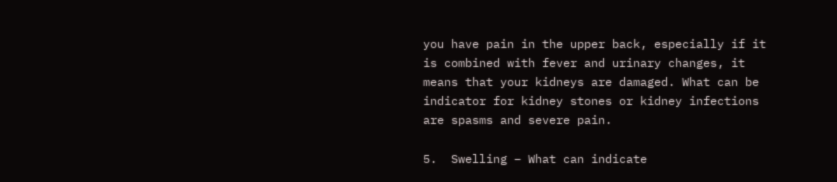you have pain in the upper back, especially if it is combined with fever and urinary changes, it means that your kidneys are damaged. What can be indicator for kidney stones or kidney infections are spasms and severe pain.

5.  Swelling – What can indicate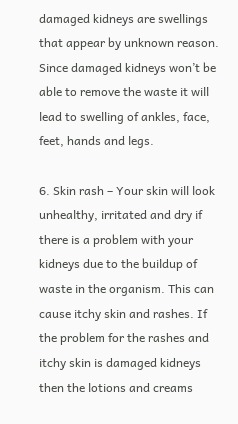damaged kidneys are swellings that appear by unknown reason. Since damaged kidneys won’t be able to remove the waste it will lead to swelling of ankles, face, feet, hands and legs.

6. Skin rash – Your skin will look unhealthy, irritated and dry if there is a problem with your kidneys due to the buildup of waste in the organism. This can cause itchy skin and rashes. If the problem for the rashes and itchy skin is damaged kidneys then the lotions and creams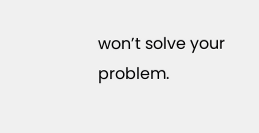won’t solve your problem.